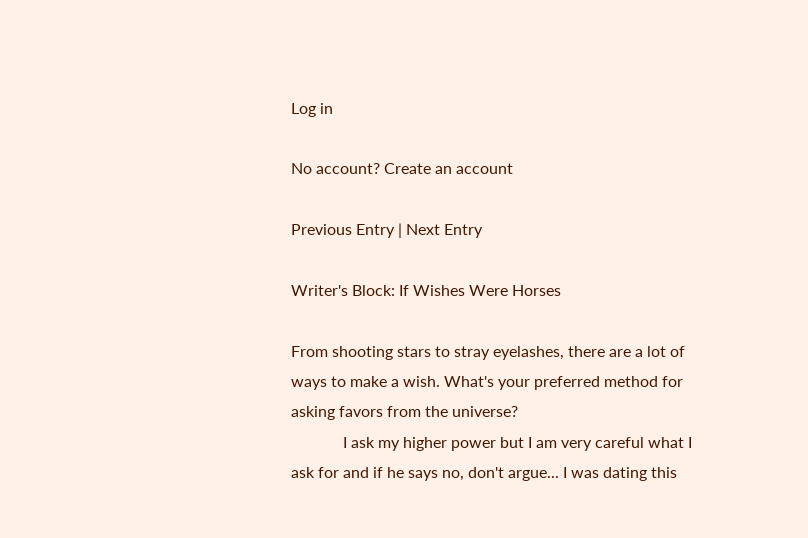Log in

No account? Create an account

Previous Entry | Next Entry

Writer's Block: If Wishes Were Horses

From shooting stars to stray eyelashes, there are a lot of ways to make a wish. What's your preferred method for asking favors from the universe?
             I ask my higher power but I am very careful what I ask for and if he says no, don't argue... I was dating this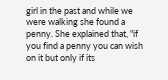girl in the past and while we were walking she found a penny. She explained that, "if you find a penny you can wish on it but only if its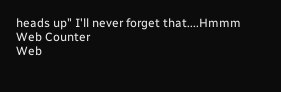heads up" I'll never forget that....Hmmm
Web Counter
Web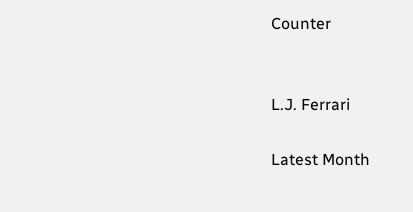Counter


L.J. Ferrari

Latest Month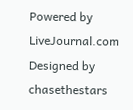Powered by LiveJournal.com
Designed by chasethestars